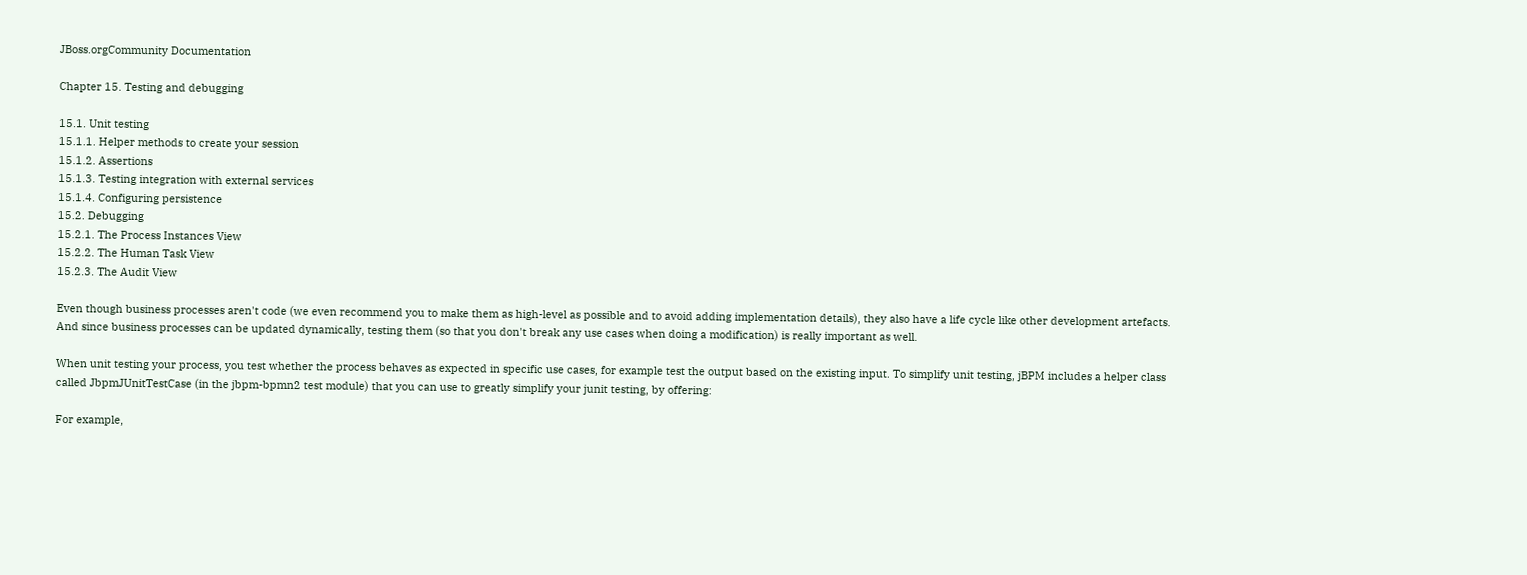JBoss.orgCommunity Documentation

Chapter 15. Testing and debugging

15.1. Unit testing
15.1.1. Helper methods to create your session
15.1.2. Assertions
15.1.3. Testing integration with external services
15.1.4. Configuring persistence
15.2. Debugging
15.2.1. The Process Instances View
15.2.2. The Human Task View
15.2.3. The Audit View

Even though business processes aren't code (we even recommend you to make them as high-level as possible and to avoid adding implementation details), they also have a life cycle like other development artefacts. And since business processes can be updated dynamically, testing them (so that you don't break any use cases when doing a modification) is really important as well.

When unit testing your process, you test whether the process behaves as expected in specific use cases, for example test the output based on the existing input. To simplify unit testing, jBPM includes a helper class called JbpmJUnitTestCase (in the jbpm-bpmn2 test module) that you can use to greatly simplify your junit testing, by offering:

For example,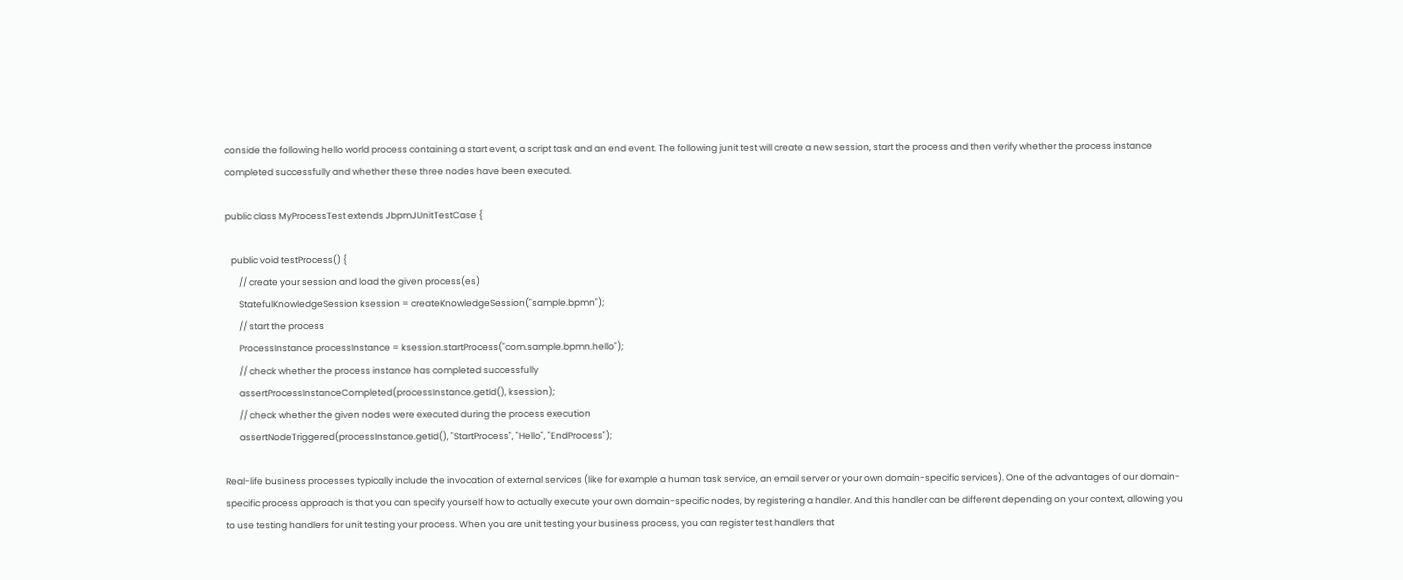conside the following hello world process containing a start event, a script task and an end event. The following junit test will create a new session, start the process and then verify whether the process instance completed successfully and whether these three nodes have been executed.

public class MyProcessTest extends JbpmJUnitTestCase {

   public void testProcess() {
       // create your session and load the given process(es)
       StatefulKnowledgeSession ksession = createKnowledgeSession("sample.bpmn");
       // start the process
       ProcessInstance processInstance = ksession.startProcess("com.sample.bpmn.hello");
       // check whether the process instance has completed successfully
       assertProcessInstanceCompleted(processInstance.getId(), ksession);
       // check whether the given nodes were executed during the process execution
       assertNodeTriggered(processInstance.getId(), "StartProcess", "Hello", "EndProcess");

Real-life business processes typically include the invocation of external services (like for example a human task service, an email server or your own domain-specific services). One of the advantages of our domain-specific process approach is that you can specify yourself how to actually execute your own domain-specific nodes, by registering a handler. And this handler can be different depending on your context, allowing you to use testing handlers for unit testing your process. When you are unit testing your business process, you can register test handlers that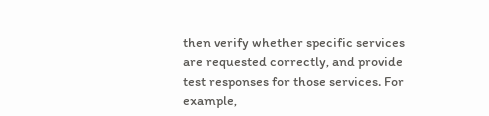then verify whether specific services are requested correctly, and provide test responses for those services. For example,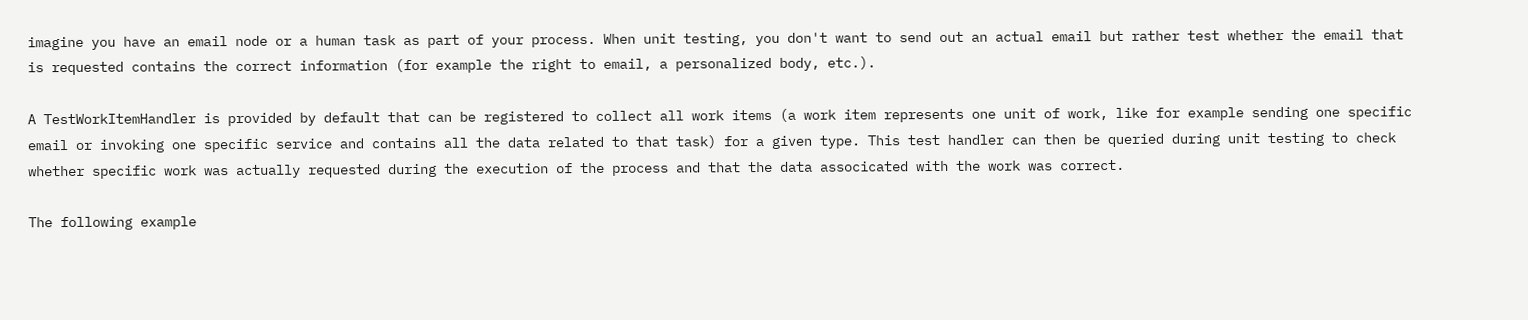imagine you have an email node or a human task as part of your process. When unit testing, you don't want to send out an actual email but rather test whether the email that is requested contains the correct information (for example the right to email, a personalized body, etc.).

A TestWorkItemHandler is provided by default that can be registered to collect all work items (a work item represents one unit of work, like for example sending one specific email or invoking one specific service and contains all the data related to that task) for a given type. This test handler can then be queried during unit testing to check whether specific work was actually requested during the execution of the process and that the data associcated with the work was correct.

The following example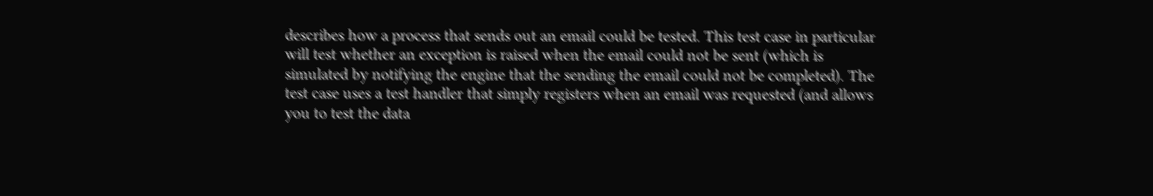describes how a process that sends out an email could be tested. This test case in particular will test whether an exception is raised when the email could not be sent (which is simulated by notifying the engine that the sending the email could not be completed). The test case uses a test handler that simply registers when an email was requested (and allows you to test the data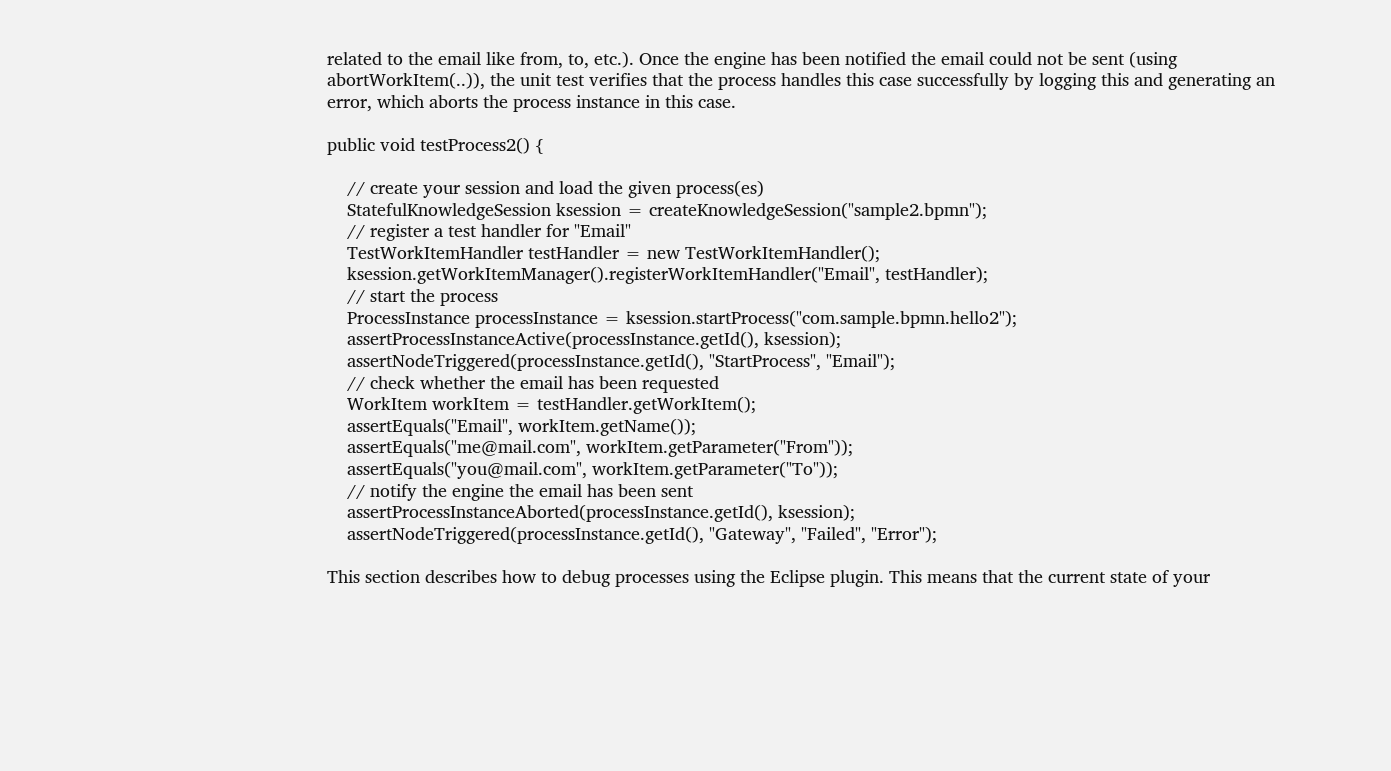related to the email like from, to, etc.). Once the engine has been notified the email could not be sent (using abortWorkItem(..)), the unit test verifies that the process handles this case successfully by logging this and generating an error, which aborts the process instance in this case.

public void testProcess2() {

    // create your session and load the given process(es)
    StatefulKnowledgeSession ksession = createKnowledgeSession("sample2.bpmn");
    // register a test handler for "Email"
    TestWorkItemHandler testHandler = new TestWorkItemHandler();
    ksession.getWorkItemManager().registerWorkItemHandler("Email", testHandler);
    // start the process
    ProcessInstance processInstance = ksession.startProcess("com.sample.bpmn.hello2");
    assertProcessInstanceActive(processInstance.getId(), ksession);
    assertNodeTriggered(processInstance.getId(), "StartProcess", "Email");
    // check whether the email has been requested
    WorkItem workItem = testHandler.getWorkItem();
    assertEquals("Email", workItem.getName());
    assertEquals("me@mail.com", workItem.getParameter("From"));
    assertEquals("you@mail.com", workItem.getParameter("To"));
    // notify the engine the email has been sent
    assertProcessInstanceAborted(processInstance.getId(), ksession);
    assertNodeTriggered(processInstance.getId(), "Gateway", "Failed", "Error");

This section describes how to debug processes using the Eclipse plugin. This means that the current state of your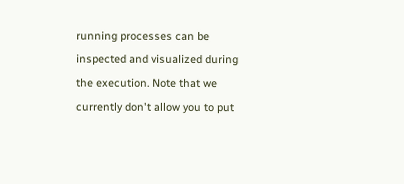running processes can be inspected and visualized during the execution. Note that we currently don't allow you to put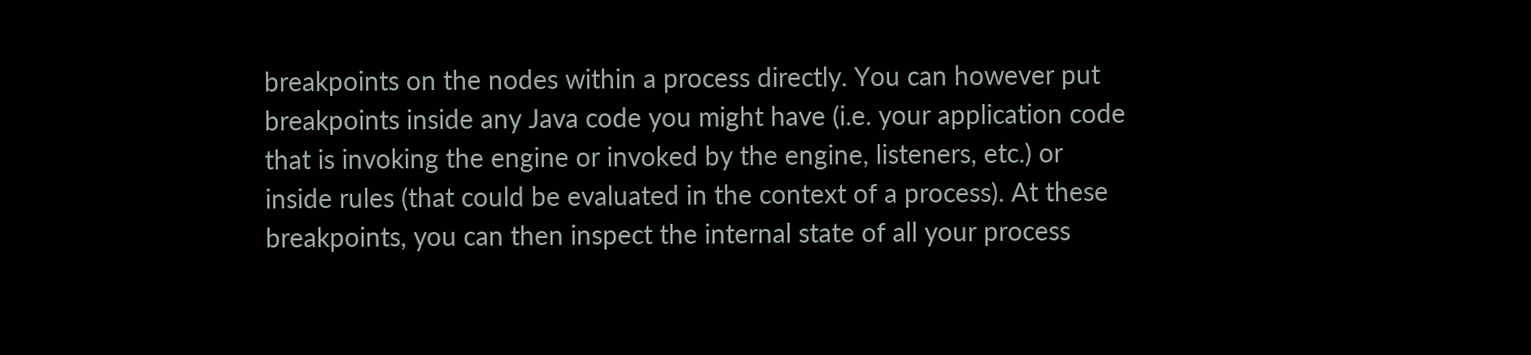breakpoints on the nodes within a process directly. You can however put breakpoints inside any Java code you might have (i.e. your application code that is invoking the engine or invoked by the engine, listeners, etc.) or inside rules (that could be evaluated in the context of a process). At these breakpoints, you can then inspect the internal state of all your process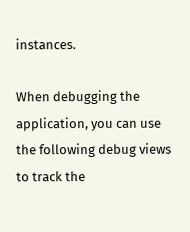instances.

When debugging the application, you can use the following debug views to track the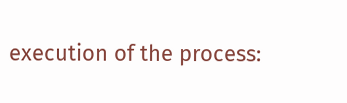execution of the process: